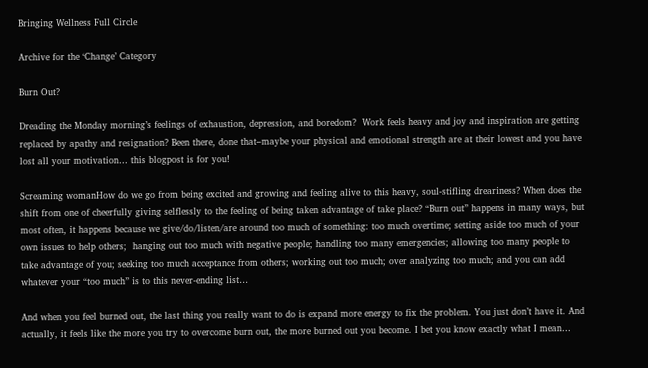Bringing Wellness Full Circle

Archive for the ‘Change’ Category

Burn Out?

Dreading the Monday morning’s feelings of exhaustion, depression, and boredom?  Work feels heavy and joy and inspiration are getting replaced by apathy and resignation? Been there, done that–maybe your physical and emotional strength are at their lowest and you have lost all your motivation… this blogpost is for you!

Screaming womanHow do we go from being excited and growing and feeling alive to this heavy, soul-stifling dreariness? When does the shift from one of cheerfully giving selflessly to the feeling of being taken advantage of take place? “Burn out” happens in many ways, but most often, it happens because we give/do/listen/are around too much of something: too much overtime; setting aside too much of your own issues to help others;  hanging out too much with negative people; handling too many emergencies; allowing too many people to take advantage of you; seeking too much acceptance from others; working out too much; over analyzing too much; and you can add whatever your “too much” is to this never-ending list…

And when you feel burned out, the last thing you really want to do is expand more energy to fix the problem. You just don’t have it. And actually, it feels like the more you try to overcome burn out, the more burned out you become. I bet you know exactly what I mean…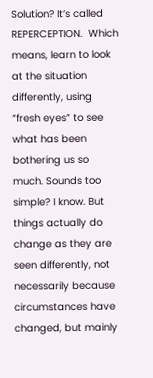Solution? It’s called REPERCEPTION.  Which means, learn to look at the situation differently, using “fresh eyes” to see what has been bothering us so much. Sounds too simple? I know. But things actually do change as they are seen differently, not necessarily because circumstances have changed, but mainly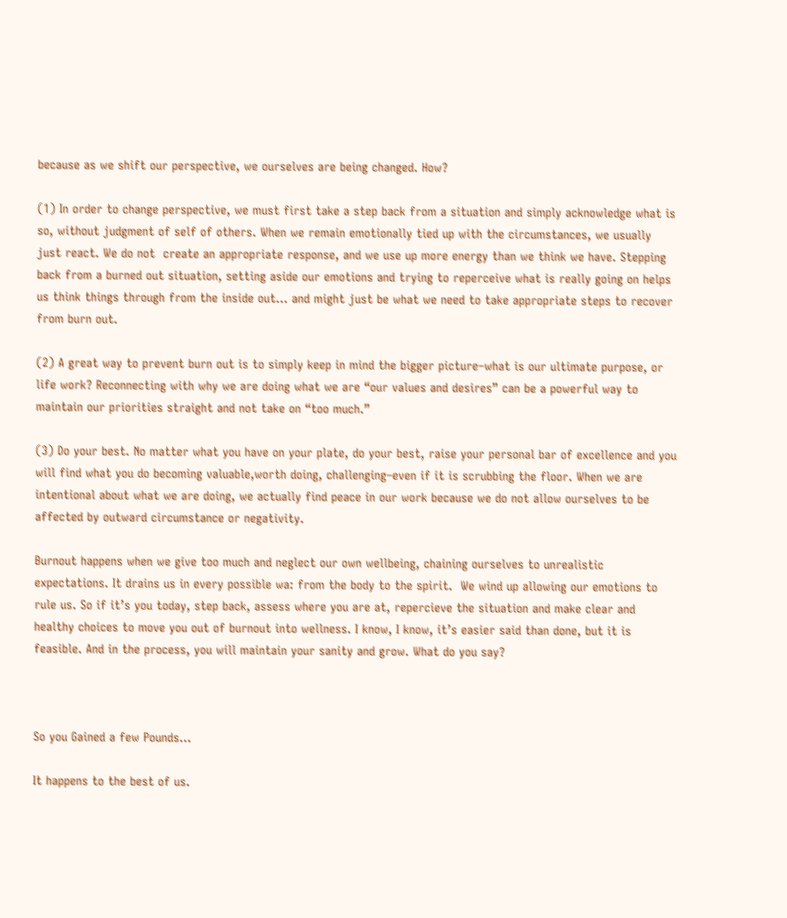because as we shift our perspective, we ourselves are being changed. How?

(1) In order to change perspective, we must first take a step back from a situation and simply acknowledge what is so, without judgment of self of others. When we remain emotionally tied up with the circumstances, we usually just react. We do not  create an appropriate response, and we use up more energy than we think we have. Stepping back from a burned out situation, setting aside our emotions and trying to reperceive what is really going on helps us think things through from the inside out… and might just be what we need to take appropriate steps to recover from burn out.

(2) A great way to prevent burn out is to simply keep in mind the bigger picture–what is our ultimate purpose, or life work? Reconnecting with why we are doing what we are “our values and desires” can be a powerful way to maintain our priorities straight and not take on “too much.”

(3) Do your best. No matter what you have on your plate, do your best, raise your personal bar of excellence and you will find what you do becoming valuable,worth doing, challenging–even if it is scrubbing the floor. When we are intentional about what we are doing, we actually find peace in our work because we do not allow ourselves to be affected by outward circumstance or negativity.

Burnout happens when we give too much and neglect our own wellbeing, chaining ourselves to unrealistic expectations. It drains us in every possible wa: from the body to the spirit.  We wind up allowing our emotions to rule us. So if it’s you today, step back, assess where you are at, repercieve the situation and make clear and healthy choices to move you out of burnout into wellness. I know, I know, it’s easier said than done, but it is feasible. And in the process, you will maintain your sanity and grow. What do you say?



So you Gained a few Pounds…

It happens to the best of us.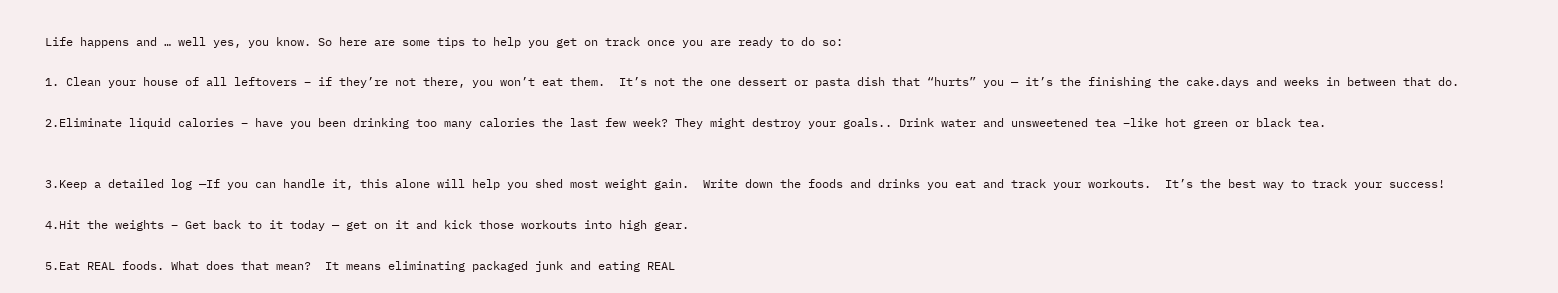Life happens and … well yes, you know. So here are some tips to help you get on track once you are ready to do so:

1. Clean your house of all leftovers – if they’re not there, you won’t eat them.  It’s not the one dessert or pasta dish that “hurts” you — it’s the finishing the cake.days and weeks in between that do.

2.Eliminate liquid calories – have you been drinking too many calories the last few week? They might destroy your goals.. Drink water and unsweetened tea –like hot green or black tea.


3.Keep a detailed log —If you can handle it, this alone will help you shed most weight gain.  Write down the foods and drinks you eat and track your workouts.  It’s the best way to track your success!

4.Hit the weights – Get back to it today — get on it and kick those workouts into high gear.

5.Eat REAL foods. What does that mean?  It means eliminating packaged junk and eating REAL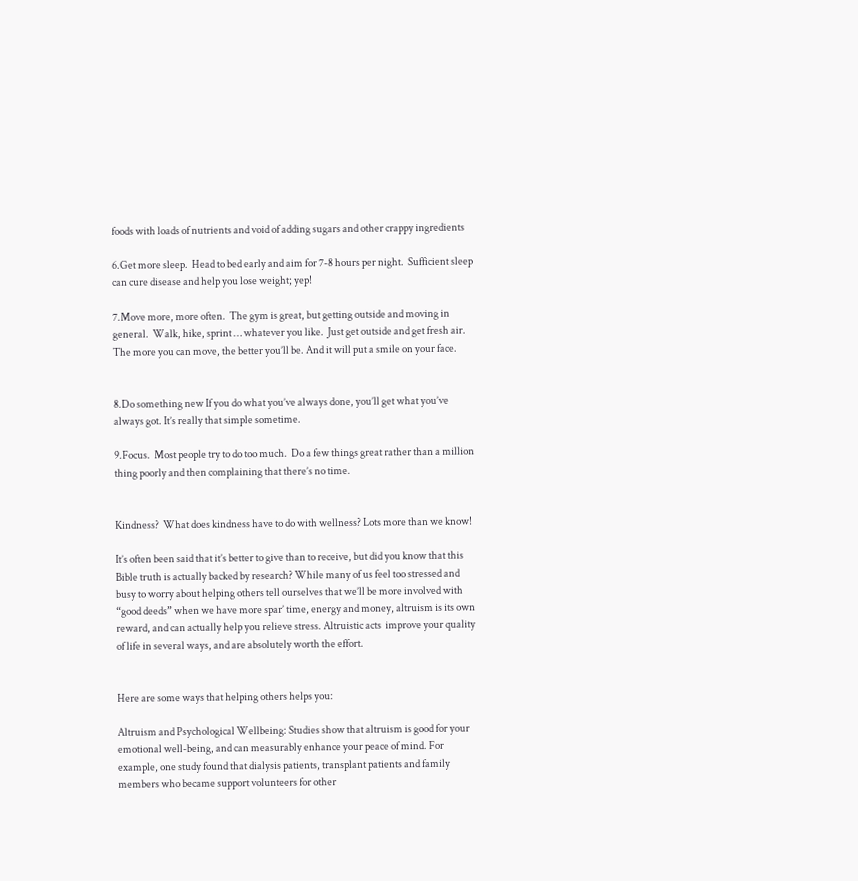foods with loads of nutrients and void of adding sugars and other crappy ingredients

6.Get more sleep.  Head to bed early and aim for 7-8 hours per night.  Sufficient sleep can cure disease and help you lose weight; yep!

7.Move more, more often.  The gym is great, but getting outside and moving in general.  Walk, hike, sprint … whatever you like.  Just get outside and get fresh air.   The more you can move, the better you’ll be. And it will put a smile on your face.


8.Do something new If you do what you’ve always done, you’ll get what you’ve always got. It’s really that simple sometime.

9.Focus.  Most people try to do too much.  Do a few things great rather than a million thing poorly and then complaining that there’s no time.


Kindness?  What does kindness have to do with wellness? Lots more than we know!

It’s often been said that it’s better to give than to receive, but did you know that this Bible truth is actually backed by research? While many of us feel too stressed and busy to worry about helping others tell ourselves that we’ll be more involved with “good deeds” when we have more spar’ time, energy and money, altruism is its own reward, and can actually help you relieve stress. Altruistic acts  improve your quality of life in several ways, and are absolutely worth the effort.


Here are some ways that helping others helps you:

Altruism and Psychological Wellbeing: Studies show that altruism is good for your emotional well-being, and can measurably enhance your peace of mind. For example, one study found that dialysis patients, transplant patients and family members who became support volunteers for other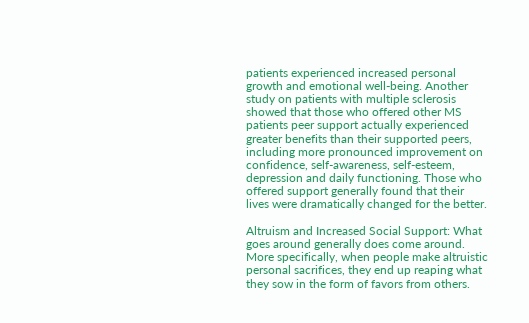patients experienced increased personal growth and emotional well-being. Another study on patients with multiple sclerosis showed that those who offered other MS patients peer support actually experienced greater benefits than their supported peers, including more pronounced improvement on confidence, self-awareness, self-esteem, depression and daily functioning. Those who offered support generally found that their lives were dramatically changed for the better.

Altruism and Increased Social Support: What goes around generally does come around. More specifically, when people make altruistic personal sacrifices, they end up reaping what they sow in the form of favors from others.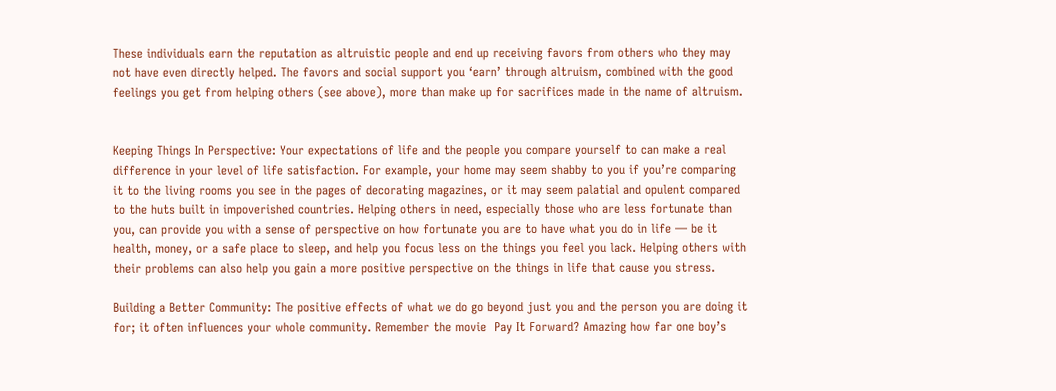These individuals earn the reputation as altruistic people and end up receiving favors from others who they may not have even directly helped. The favors and social support you ‘earn’ through altruism, combined with the good feelings you get from helping others (see above), more than make up for sacrifices made in the name of altruism.


Keeping Things In Perspective: Your expectations of life and the people you compare yourself to can make a real difference in your level of life satisfaction. For example, your home may seem shabby to you if you’re comparing it to the living rooms you see in the pages of decorating magazines, or it may seem palatial and opulent compared to the huts built in impoverished countries. Helping others in need, especially those who are less fortunate than you, can provide you with a sense of perspective on how fortunate you are to have what you do in life — be it health, money, or a safe place to sleep, and help you focus less on the things you feel you lack. Helping others with their problems can also help you gain a more positive perspective on the things in life that cause you stress.

Building a Better Community: The positive effects of what we do go beyond just you and the person you are doing it for; it often influences your whole community. Remember the movie  Pay It Forward? Amazing how far one boy’s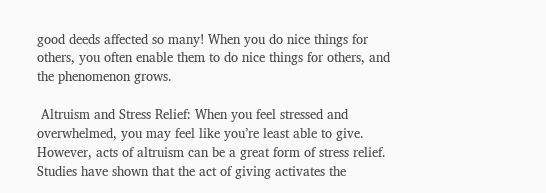good deeds affected so many! When you do nice things for others, you often enable them to do nice things for others, and the phenomenon grows.

 Altruism and Stress Relief: When you feel stressed and overwhelmed, you may feel like you’re least able to give. However, acts of altruism can be a great form of stress relief. Studies have shown that the act of giving activates the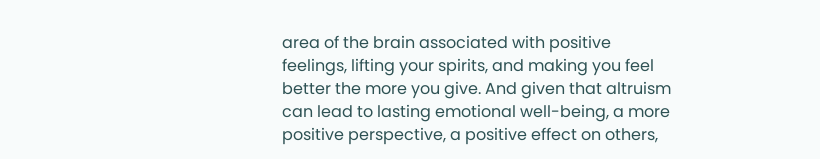area of the brain associated with positive feelings, lifting your spirits, and making you feel better the more you give. And given that altruism can lead to lasting emotional well-being, a more positive perspective, a positive effect on others,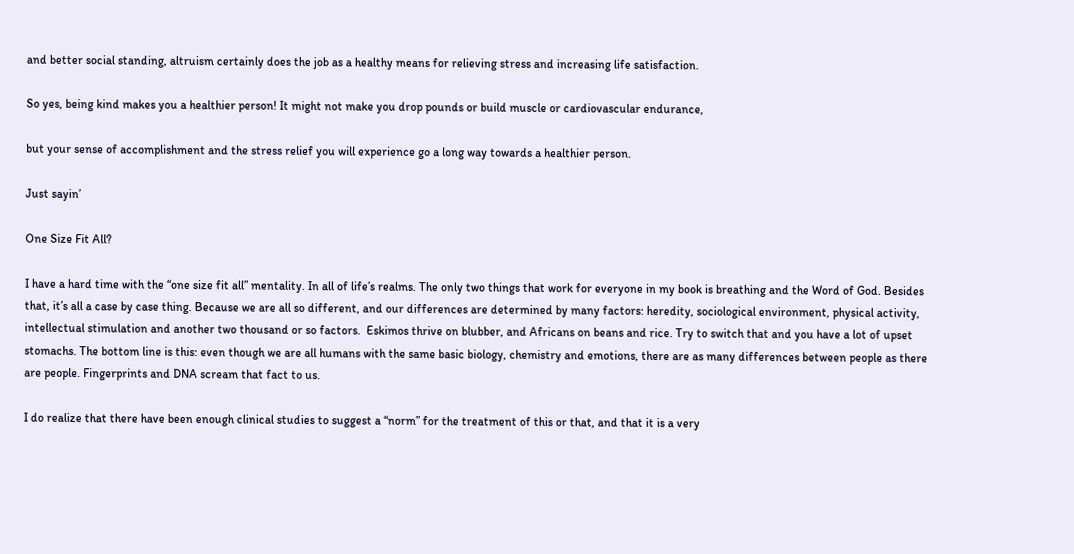and better social standing, altruism certainly does the job as a healthy means for relieving stress and increasing life satisfaction.

So yes, being kind makes you a healthier person! It might not make you drop pounds or build muscle or cardiovascular endurance,

but your sense of accomplishment and the stress relief you will experience go a long way towards a healthier person.

Just sayin’

One Size Fit All?

I have a hard time with the “one size fit all” mentality. In all of life’s realms. The only two things that work for everyone in my book is breathing and the Word of God. Besides that, it’s all a case by case thing. Because we are all so different, and our differences are determined by many factors: heredity, sociological environment, physical activity, intellectual stimulation and another two thousand or so factors.  Eskimos thrive on blubber, and Africans on beans and rice. Try to switch that and you have a lot of upset stomachs. The bottom line is this: even though we are all humans with the same basic biology, chemistry and emotions, there are as many differences between people as there are people. Fingerprints and DNA scream that fact to us.

I do realize that there have been enough clinical studies to suggest a “norm” for the treatment of this or that, and that it is a very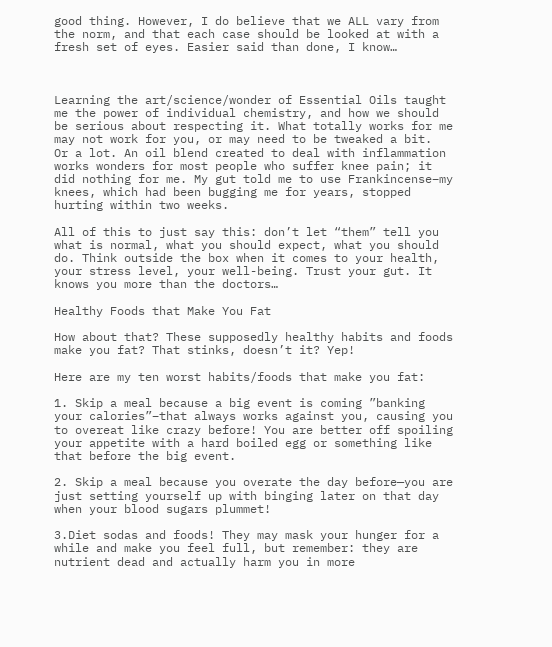good thing. However, I do believe that we ALL vary from the norm, and that each case should be looked at with a fresh set of eyes. Easier said than done, I know…



Learning the art/science/wonder of Essential Oils taught me the power of individual chemistry, and how we should be serious about respecting it. What totally works for me may not work for you, or may need to be tweaked a bit.  Or a lot. An oil blend created to deal with inflammation works wonders for most people who suffer knee pain; it did nothing for me. My gut told me to use Frankincense–my knees, which had been bugging me for years, stopped hurting within two weeks.

All of this to just say this: don’t let “them” tell you what is normal, what you should expect, what you should do. Think outside the box when it comes to your health, your stress level, your well-being. Trust your gut. It knows you more than the doctors…

Healthy Foods that Make You Fat

How about that? These supposedly healthy habits and foods make you fat? That stinks, doesn’t it? Yep!

Here are my ten worst habits/foods that make you fat:

1. Skip a meal because a big event is coming ”banking your calories”–that always works against you, causing you to overeat like crazy before! You are better off spoiling your appetite with a hard boiled egg or something like that before the big event.

2. Skip a meal because you overate the day before—you are just setting yourself up with binging later on that day when your blood sugars plummet!

3.Diet sodas and foods! They may mask your hunger for a while and make you feel full, but remember: they are nutrient dead and actually harm you in more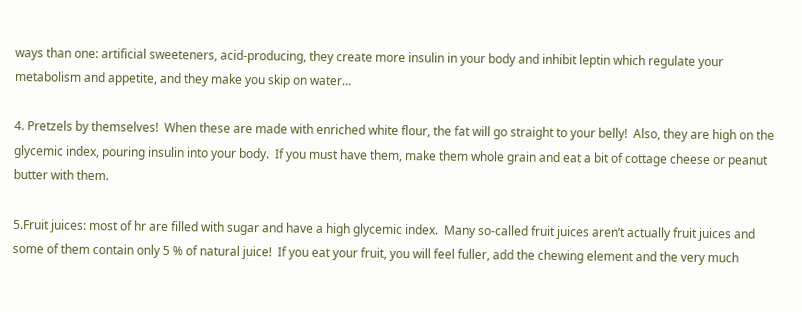ways than one: artificial sweeteners, acid-producing, they create more insulin in your body and inhibit leptin which regulate your metabolism and appetite, and they make you skip on water…

4. Pretzels by themselves!  When these are made with enriched white flour, the fat will go straight to your belly!  Also, they are high on the glycemic index, pouring insulin into your body.  If you must have them, make them whole grain and eat a bit of cottage cheese or peanut butter with them.

5.Fruit juices: most of hr are filled with sugar and have a high glycemic index.  Many so-called fruit juices aren’t actually fruit juices and some of them contain only 5 % of natural juice!  If you eat your fruit, you will feel fuller, add the chewing element and the very much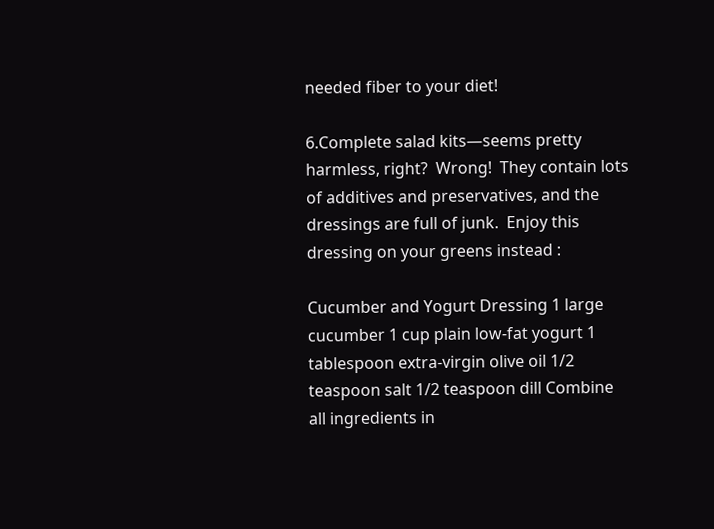needed fiber to your diet!

6.Complete salad kits—seems pretty harmless, right?  Wrong!  They contain lots of additives and preservatives, and the dressings are full of junk.  Enjoy this dressing on your greens instead :

Cucumber and Yogurt Dressing 1 large cucumber 1 cup plain low-fat yogurt 1 tablespoon extra-virgin olive oil 1/2 teaspoon salt 1/2 teaspoon dill Combine all ingredients in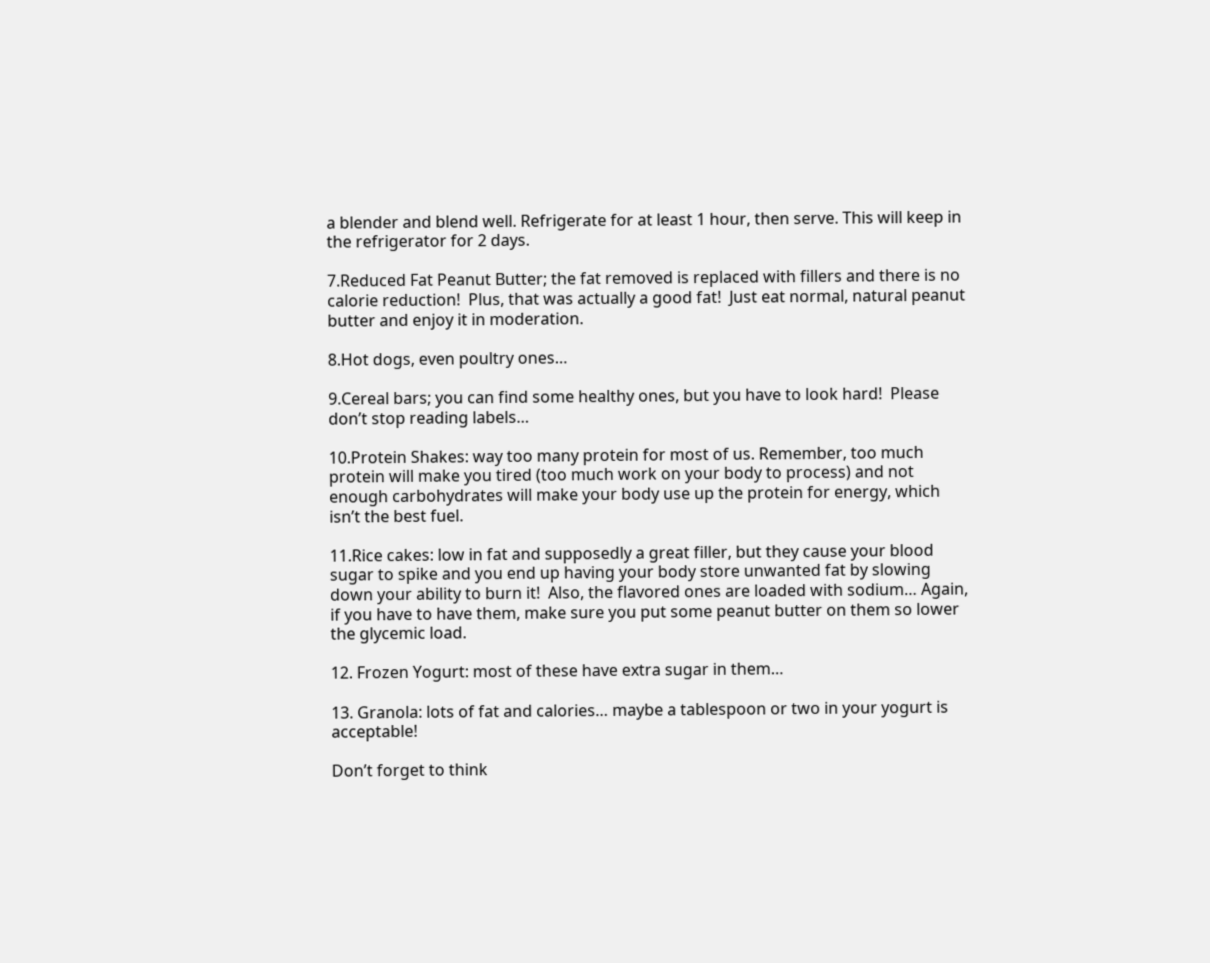a blender and blend well. Refrigerate for at least 1 hour, then serve. This will keep in the refrigerator for 2 days.

7.Reduced Fat Peanut Butter; the fat removed is replaced with fillers and there is no calorie reduction!  Plus, that was actually a good fat!  Just eat normal, natural peanut butter and enjoy it in moderation.

8.Hot dogs, even poultry ones…

9.Cereal bars; you can find some healthy ones, but you have to look hard!  Please don’t stop reading labels…

10.Protein Shakes: way too many protein for most of us. Remember, too much protein will make you tired (too much work on your body to process) and not enough carbohydrates will make your body use up the protein for energy, which isn’t the best fuel.

11.Rice cakes: low in fat and supposedly a great filler, but they cause your blood sugar to spike and you end up having your body store unwanted fat by slowing down your ability to burn it!  Also, the flavored ones are loaded with sodium… Again, if you have to have them, make sure you put some peanut butter on them so lower the glycemic load.

12. Frozen Yogurt: most of these have extra sugar in them…

13. Granola: lots of fat and calories… maybe a tablespoon or two in your yogurt is acceptable!

Don’t forget to think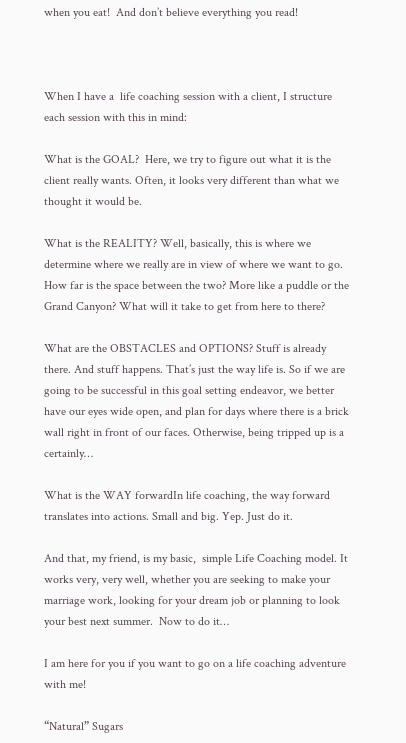when you eat!  And don’t believe everything you read!



When I have a  life coaching session with a client, I structure each session with this in mind:

What is the GOAL?  Here, we try to figure out what it is the client really wants. Often, it looks very different than what we thought it would be.

What is the REALITY? Well, basically, this is where we determine where we really are in view of where we want to go. How far is the space between the two? More like a puddle or the Grand Canyon? What will it take to get from here to there?

What are the OBSTACLES and OPTIONS? Stuff is already there. And stuff happens. That’s just the way life is. So if we are going to be successful in this goal setting endeavor, we better have our eyes wide open, and plan for days where there is a brick wall right in front of our faces. Otherwise, being tripped up is a certainly…

What is the WAY forwardIn life coaching, the way forward translates into actions. Small and big. Yep. Just do it.

And that, my friend, is my basic,  simple Life Coaching model. It works very, very well, whether you are seeking to make your marriage work, looking for your dream job or planning to look your best next summer.  Now to do it…

I am here for you if you want to go on a life coaching adventure with me!

“Natural” Sugars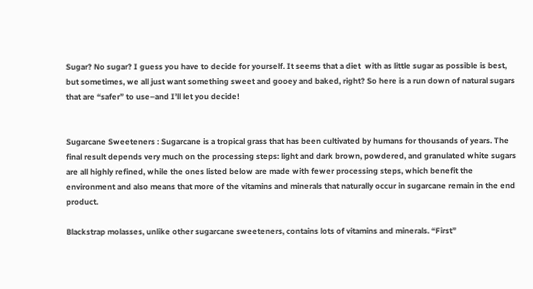Sugar? No sugar? I guess you have to decide for yourself. It seems that a diet  with as little sugar as possible is best, but sometimes, we all just want something sweet and gooey and baked, right? So here is a run down of natural sugars that are “safer” to use–and I’ll let you decide!


Sugarcane Sweeteners : Sugarcane is a tropical grass that has been cultivated by humans for thousands of years. The final result depends very much on the processing steps: light and dark brown, powdered, and granulated white sugars are all highly refined, while the ones listed below are made with fewer processing steps, which benefit the environment and also means that more of the vitamins and minerals that naturally occur in sugarcane remain in the end product.

Blackstrap molasses, unlike other sugarcane sweeteners, contains lots of vitamins and minerals. “First”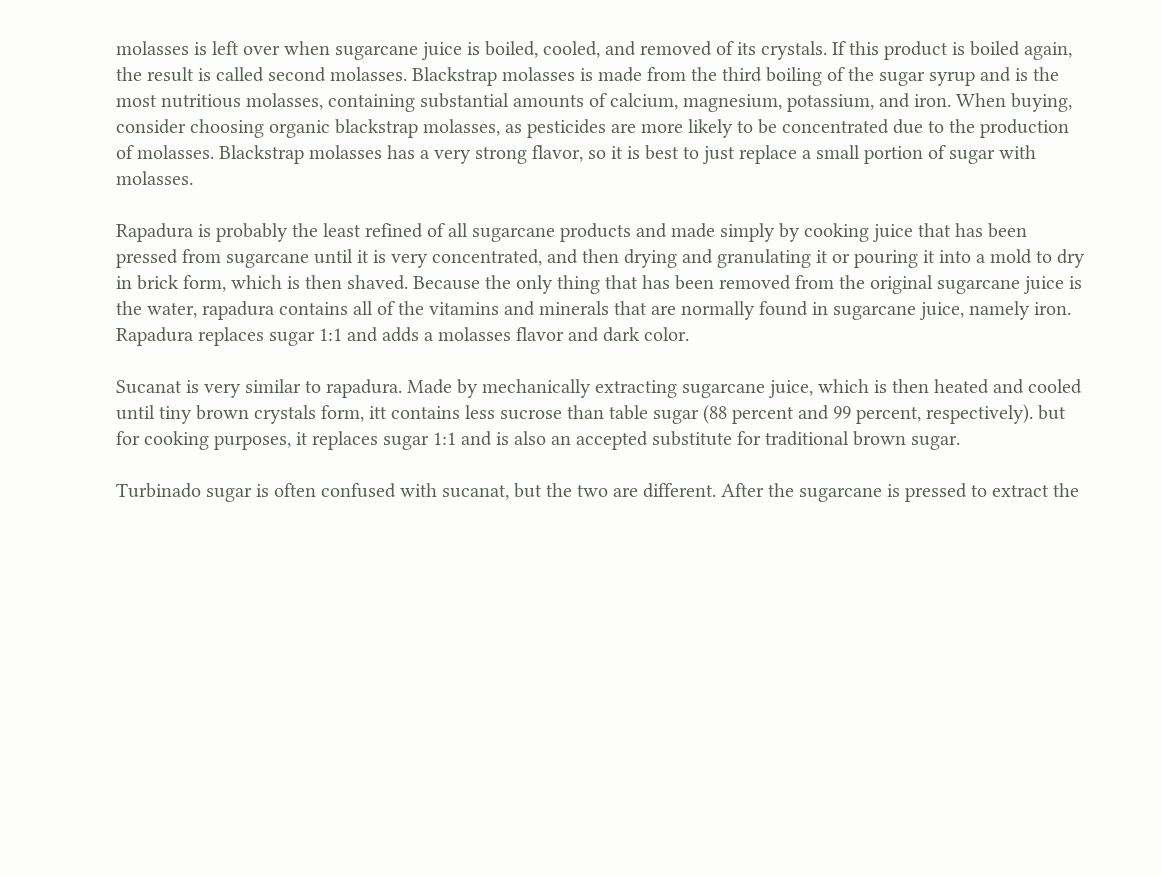molasses is left over when sugarcane juice is boiled, cooled, and removed of its crystals. If this product is boiled again, the result is called second molasses. Blackstrap molasses is made from the third boiling of the sugar syrup and is the most nutritious molasses, containing substantial amounts of calcium, magnesium, potassium, and iron. When buying, consider choosing organic blackstrap molasses, as pesticides are more likely to be concentrated due to the production of molasses. Blackstrap molasses has a very strong flavor, so it is best to just replace a small portion of sugar with molasses.

Rapadura is probably the least refined of all sugarcane products and made simply by cooking juice that has been pressed from sugarcane until it is very concentrated, and then drying and granulating it or pouring it into a mold to dry in brick form, which is then shaved. Because the only thing that has been removed from the original sugarcane juice is the water, rapadura contains all of the vitamins and minerals that are normally found in sugarcane juice, namely iron. Rapadura replaces sugar 1:1 and adds a molasses flavor and dark color.

Sucanat is very similar to rapadura. Made by mechanically extracting sugarcane juice, which is then heated and cooled until tiny brown crystals form, itt contains less sucrose than table sugar (88 percent and 99 percent, respectively). but for cooking purposes, it replaces sugar 1:1 and is also an accepted substitute for traditional brown sugar.

Turbinado sugar is often confused with sucanat, but the two are different. After the sugarcane is pressed to extract the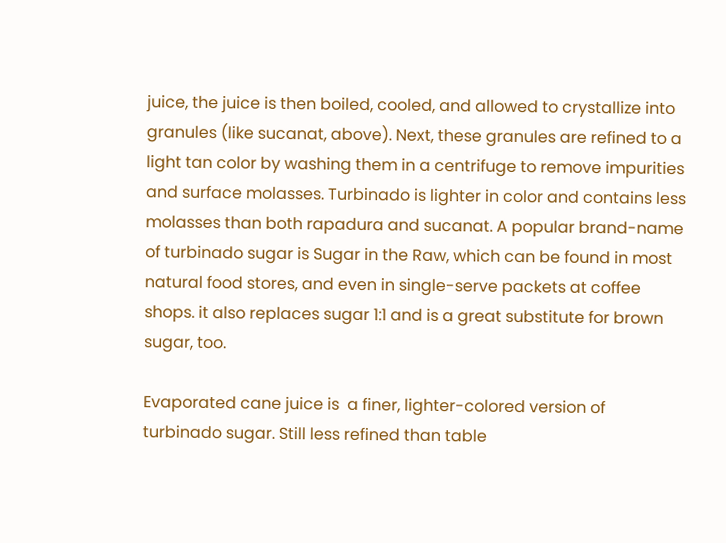juice, the juice is then boiled, cooled, and allowed to crystallize into granules (like sucanat, above). Next, these granules are refined to a light tan color by washing them in a centrifuge to remove impurities and surface molasses. Turbinado is lighter in color and contains less molasses than both rapadura and sucanat. A popular brand-name of turbinado sugar is Sugar in the Raw, which can be found in most natural food stores, and even in single-serve packets at coffee shops. it also replaces sugar 1:1 and is a great substitute for brown sugar, too.

Evaporated cane juice is  a finer, lighter-colored version of turbinado sugar. Still less refined than table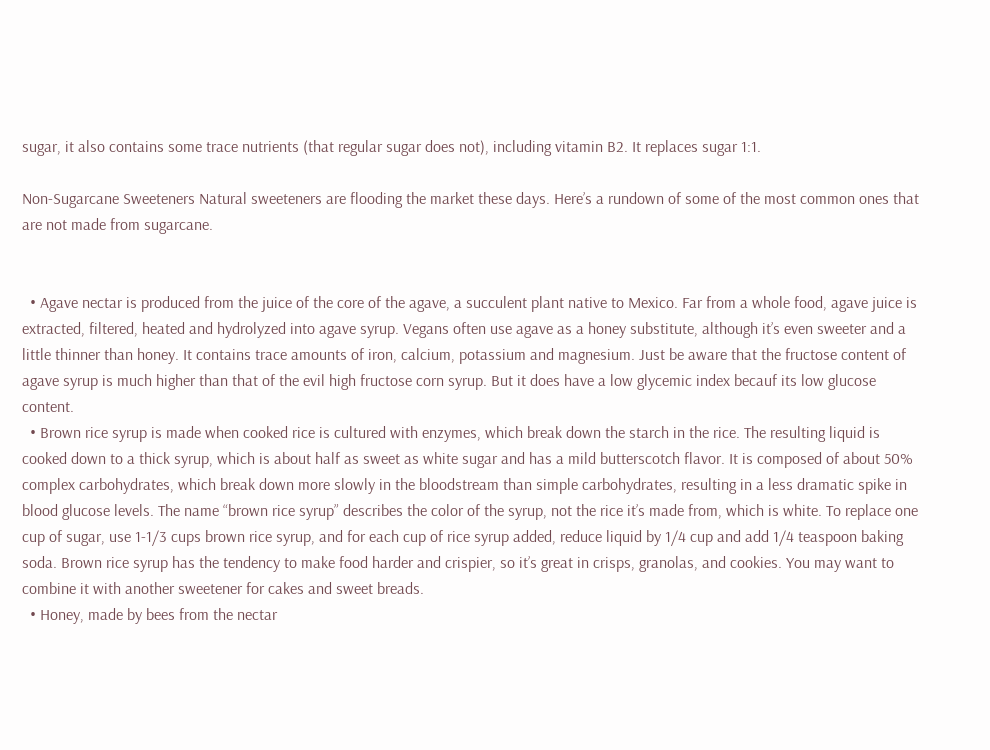sugar, it also contains some trace nutrients (that regular sugar does not), including vitamin B2. It replaces sugar 1:1.

Non-Sugarcane Sweeteners Natural sweeteners are flooding the market these days. Here’s a rundown of some of the most common ones that are not made from sugarcane.


  • Agave nectar is produced from the juice of the core of the agave, a succulent plant native to Mexico. Far from a whole food, agave juice is extracted, filtered, heated and hydrolyzed into agave syrup. Vegans often use agave as a honey substitute, although it’s even sweeter and a little thinner than honey. It contains trace amounts of iron, calcium, potassium and magnesium. Just be aware that the fructose content of agave syrup is much higher than that of the evil high fructose corn syrup. But it does have a low glycemic index becauf its low glucose content.
  • Brown rice syrup is made when cooked rice is cultured with enzymes, which break down the starch in the rice. The resulting liquid is cooked down to a thick syrup, which is about half as sweet as white sugar and has a mild butterscotch flavor. It is composed of about 50% complex carbohydrates, which break down more slowly in the bloodstream than simple carbohydrates, resulting in a less dramatic spike in blood glucose levels. The name “brown rice syrup” describes the color of the syrup, not the rice it’s made from, which is white. To replace one cup of sugar, use 1-1/3 cups brown rice syrup, and for each cup of rice syrup added, reduce liquid by 1/4 cup and add 1/4 teaspoon baking soda. Brown rice syrup has the tendency to make food harder and crispier, so it’s great in crisps, granolas, and cookies. You may want to combine it with another sweetener for cakes and sweet breads.
  • Honey, made by bees from the nectar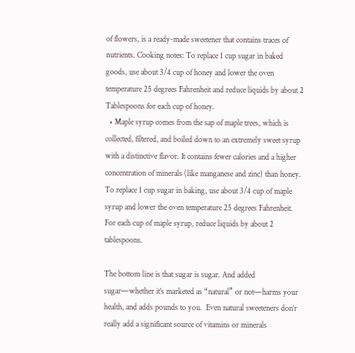of flowers, is a ready-made sweetener that contains traces of nutrients. Cooking notes: To replace 1 cup sugar in baked goods, use about 3/4 cup of honey and lower the oven temperature 25 degrees Fahrenheit and reduce liquids by about 2 Tablespoons for each cup of honey.
  • Maple syrup comes from the sap of maple trees, which is collected, filtered, and boiled down to an extremely sweet syrup with a distinctive flavor. It contains fewer calories and a higher concentration of minerals (like manganese and zinc) than honey. To replace 1 cup sugar in baking, use about 3/4 cup of maple syrup and lower the oven temperature 25 degrees Fahrenheit. For each cup of maple syrup, reduce liquids by about 2 tablespoons.

The bottom line is that sugar is sugar. And added sugar—whether it’s marketed as “natural” or not—harms your health, and adds pounds to you.  Even natural sweeteners don’r really add a significant source of vitamins or minerals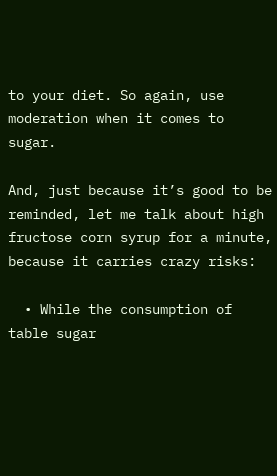to your diet. So again, use moderation when it comes to sugar.

And, just because it’s good to be reminded, let me talk about high fructose corn syrup for a minute, because it carries crazy risks:

  • While the consumption of table sugar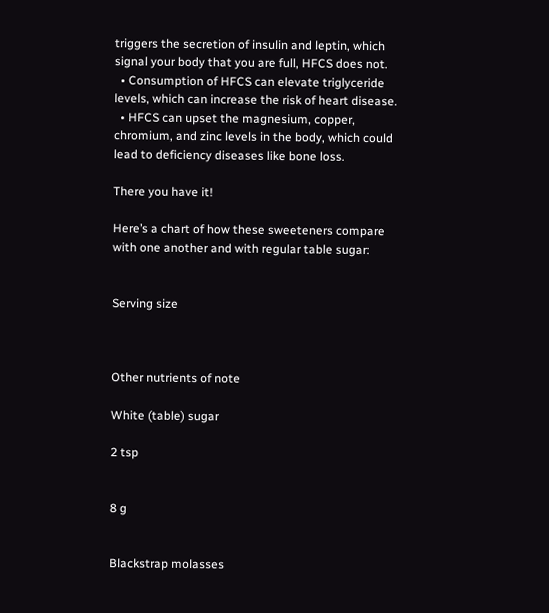triggers the secretion of insulin and leptin, which signal your body that you are full, HFCS does not.
  • Consumption of HFCS can elevate triglyceride levels, which can increase the risk of heart disease.
  • HFCS can upset the magnesium, copper, chromium, and zinc levels in the body, which could lead to deficiency diseases like bone loss.

There you have it!

Here’s a chart of how these sweeteners compare with one another and with regular table sugar:


Serving size



Other nutrients of note

White (table) sugar

2 tsp


8 g


Blackstrap molasses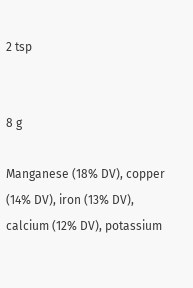2 tsp


8 g

Manganese (18% DV), copper (14% DV), iron (13% DV), calcium (12% DV), potassium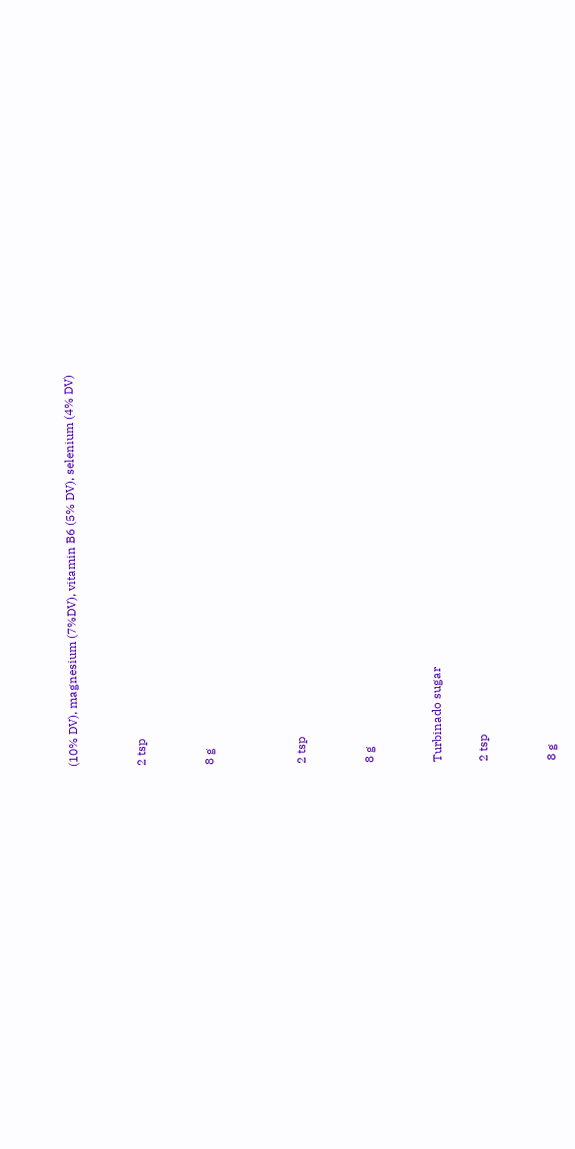(10% DV), magnesium (7%DV), vitamin B6 (5% DV), selenium (4% DV)


2 tsp


8 g



2 tsp


8 g


Turbinado sugar

2 tsp


8 g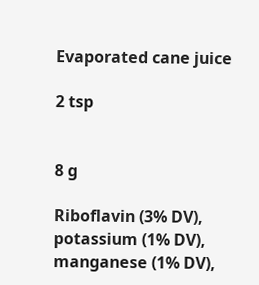Evaporated cane juice

2 tsp


8 g

Riboflavin (3% DV), potassium (1% DV), manganese (1% DV),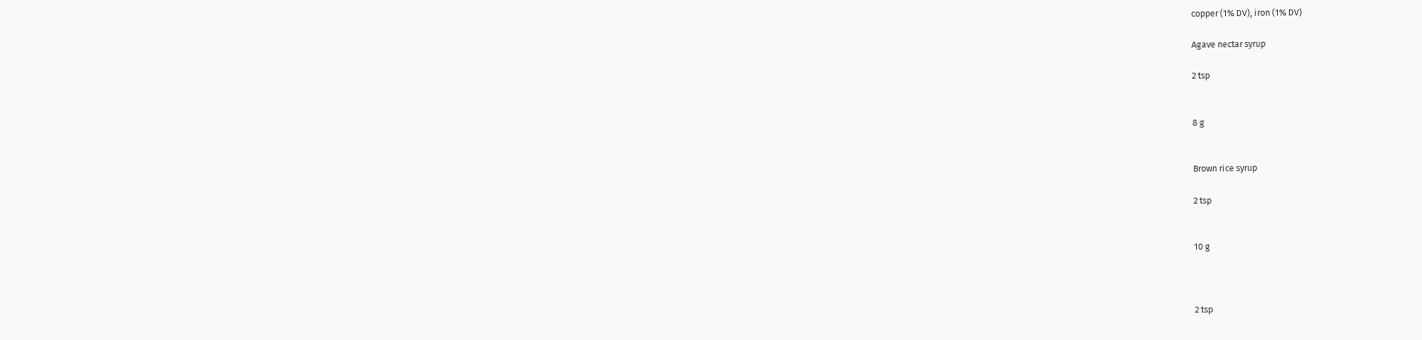copper (1% DV), iron (1% DV)

Agave nectar syrup

2 tsp


8 g


Brown rice syrup

2 tsp


10 g



2 tsp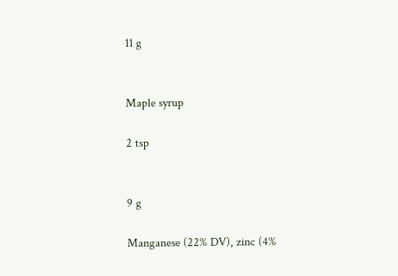11 g


Maple syrup

2 tsp


9 g

Manganese (22% DV), zinc (4%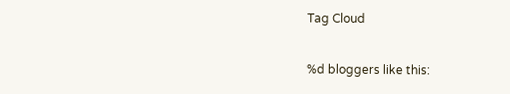Tag Cloud

%d bloggers like this: